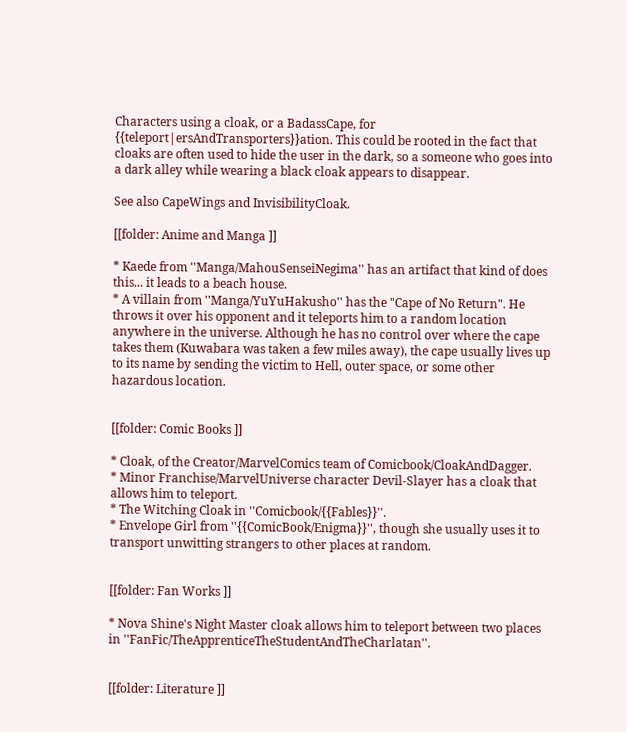Characters using a cloak, or a BadassCape, for {{teleport|ersAndTransporters}}ation. This could be rooted in the fact that cloaks are often used to hide the user in the dark, so a someone who goes into a dark alley while wearing a black cloak appears to disappear.

See also CapeWings and InvisibilityCloak.

[[folder: Anime and Manga ]]

* Kaede from ''Manga/MahouSenseiNegima'' has an artifact that kind of does this... it leads to a beach house.
* A villain from ''Manga/YuYuHakusho'' has the "Cape of No Return". He throws it over his opponent and it teleports him to a random location anywhere in the universe. Although he has no control over where the cape takes them (Kuwabara was taken a few miles away), the cape usually lives up to its name by sending the victim to Hell, outer space, or some other hazardous location.


[[folder: Comic Books ]]

* Cloak, of the Creator/MarvelComics team of Comicbook/CloakAndDagger.
* Minor Franchise/MarvelUniverse character Devil-Slayer has a cloak that allows him to teleport.
* The Witching Cloak in ''Comicbook/{{Fables}}''.
* Envelope Girl from ''{{ComicBook/Enigma}}'', though she usually uses it to transport unwitting strangers to other places at random.


[[folder: Fan Works ]]

* Nova Shine's Night Master cloak allows him to teleport between two places in ''FanFic/TheApprenticeTheStudentAndTheCharlatan''.


[[folder: Literature ]]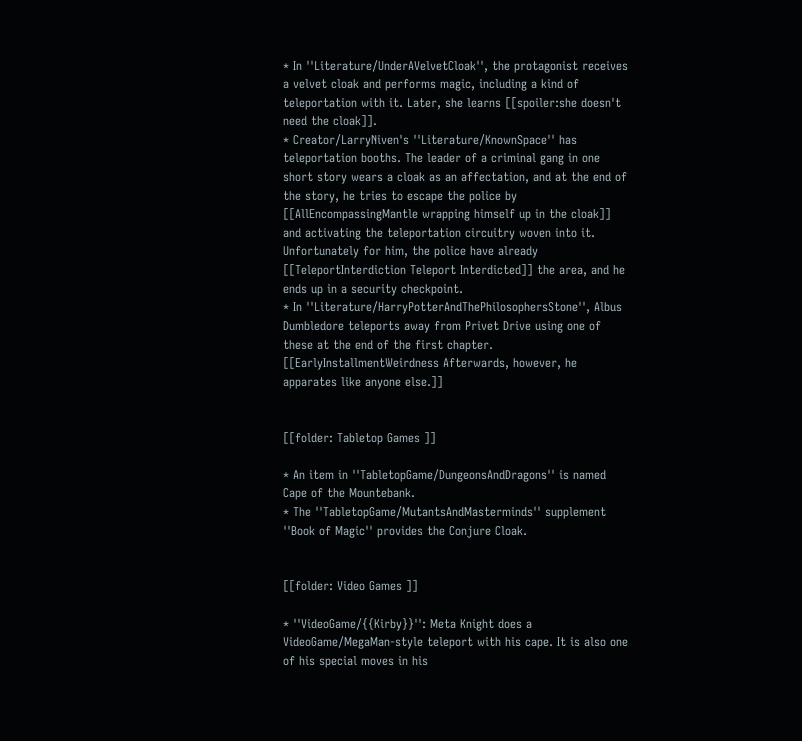* In ''Literature/UnderAVelvetCloak'', the protagonist receives a velvet cloak and performs magic, including a kind of teleportation with it. Later, she learns [[spoiler:she doesn't need the cloak]].
* Creator/LarryNiven's ''Literature/KnownSpace'' has teleportation booths. The leader of a criminal gang in one short story wears a cloak as an affectation, and at the end of the story, he tries to escape the police by [[AllEncompassingMantle wrapping himself up in the cloak]] and activating the teleportation circuitry woven into it. Unfortunately for him, the police have already [[TeleportInterdiction Teleport Interdicted]] the area, and he ends up in a security checkpoint.
* In ''Literature/HarryPotterAndThePhilosophersStone'', Albus Dumbledore teleports away from Privet Drive using one of these at the end of the first chapter. [[EarlyInstallmentWeirdness Afterwards, however, he apparates like anyone else.]]


[[folder: Tabletop Games ]]

* An item in ''TabletopGame/DungeonsAndDragons'' is named Cape of the Mountebank.
* The ''TabletopGame/MutantsAndMasterminds'' supplement ''Book of Magic'' provides the Conjure Cloak.


[[folder: Video Games ]]

* ''VideoGame/{{Kirby}}'': Meta Knight does a VideoGame/MegaMan-style teleport with his cape. It is also one of his special moves in his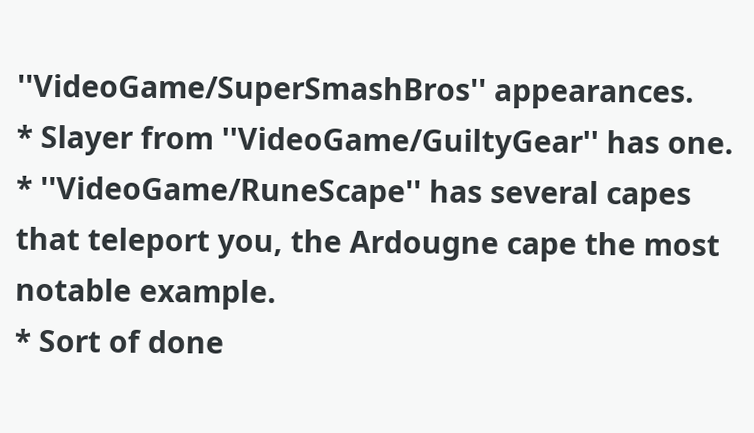''VideoGame/SuperSmashBros'' appearances.
* Slayer from ''VideoGame/GuiltyGear'' has one.
* ''VideoGame/RuneScape'' has several capes that teleport you, the Ardougne cape the most notable example.
* Sort of done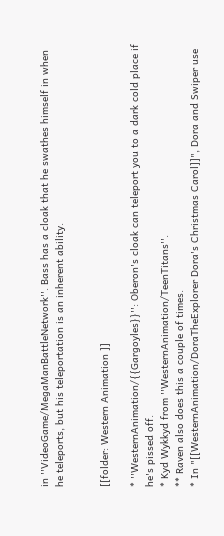in ''VideoGame/MegaManBattleNetwork''. Bass has a cloak that he swathes himself in when he teleports, but his teleportation is an inherent ability.


[[folder: Western Animation ]]

* ''WesternAnimation/{{Gargoyles}}'': Oberon's cloak can teleport you to a dark cold place if he's pissed off.
* Kyd Wykkyd from ''WesternAnimation/TeenTitans''.
** Raven also does this a couple of times.
* In "[[WesternAnimation/DoraTheExplorer Dora's Christmas Carol]]", Dora and Swiper use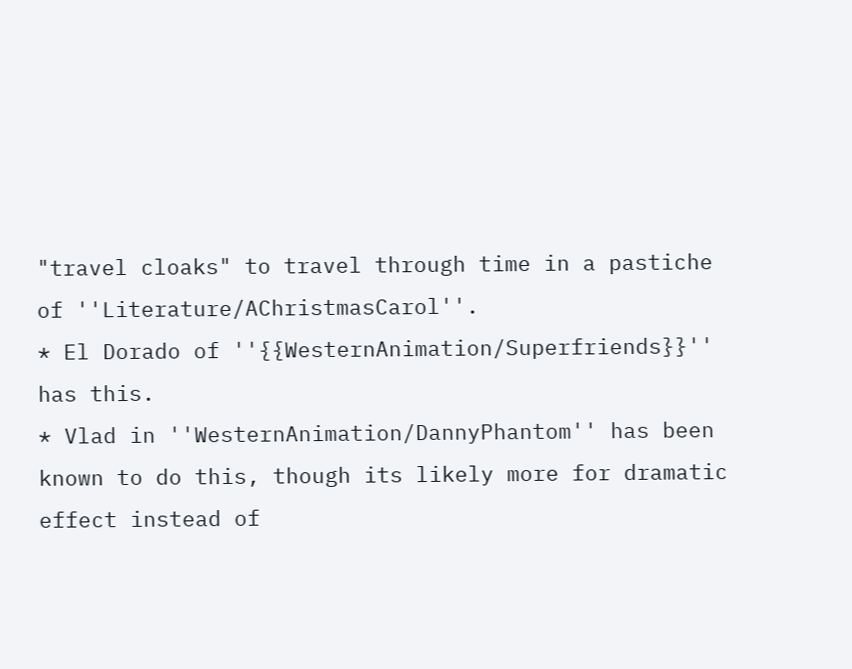"travel cloaks" to travel through time in a pastiche of ''Literature/AChristmasCarol''.
* El Dorado of ''{{WesternAnimation/Superfriends}}'' has this.
* Vlad in ''WesternAnimation/DannyPhantom'' has been known to do this, though its likely more for dramatic effect instead of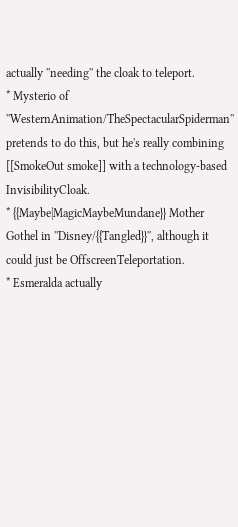actually ''needing'' the cloak to teleport.
* Mysterio of ''WesternAnimation/TheSpectacularSpiderman'' pretends to do this, but he's really combining [[SmokeOut smoke]] with a technology-based InvisibilityCloak.
* {{Maybe|MagicMaybeMundane}} Mother Gothel in ''Disney/{{Tangled}}'', although it could just be OffscreenTeleportation.
* Esmeralda actually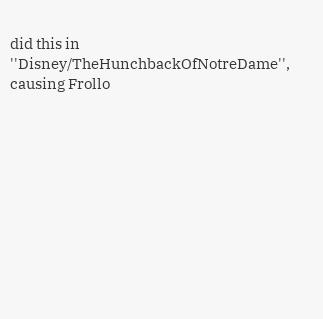did this in ''Disney/TheHunchbackOfNotreDame'', causing Frollo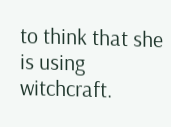to think that she is using witchcraft.